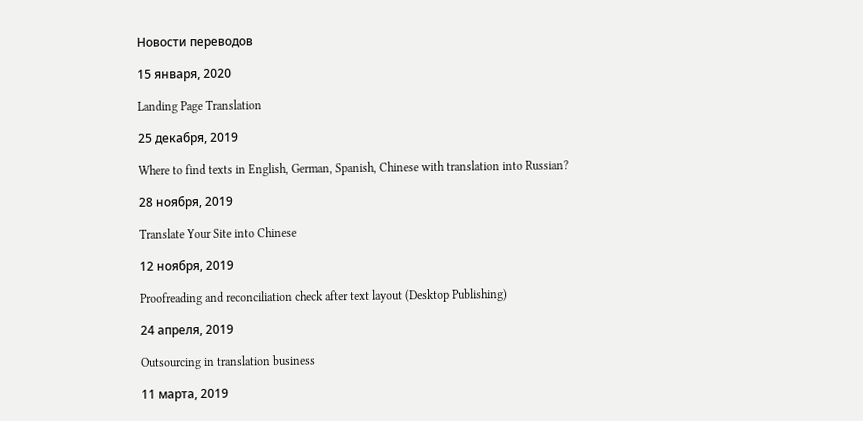Новости переводов

15 января, 2020

Landing Page Translation

25 декабря, 2019

Where to find texts in English, German, Spanish, Chinese with translation into Russian?

28 ноября, 2019

Translate Your Site into Chinese

12 ноября, 2019

Proofreading and reconciliation check after text layout (Desktop Publishing)

24 апреля, 2019

Outsourcing in translation business

11 марта, 2019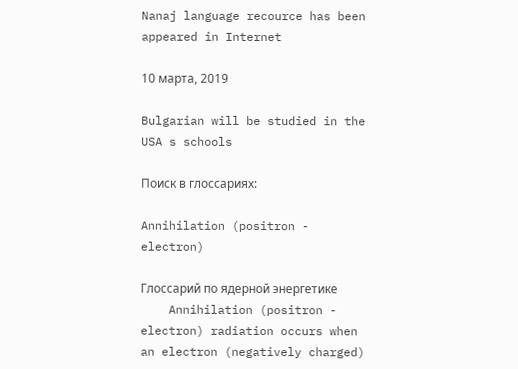Nanaj language recource has been appeared in Internet

10 марта, 2019

Bulgarian will be studied in the USA s schools

Поиск в глоссариях:

Annihilation (positron - electron)

Глоссарий по ядерной энергетике
    Annihilation (positron - electron) radiation occurs when an electron (negatively charged)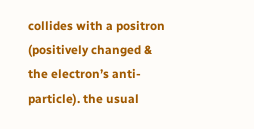collides with a positron (positively changed & the electron’s anti-particle). the usual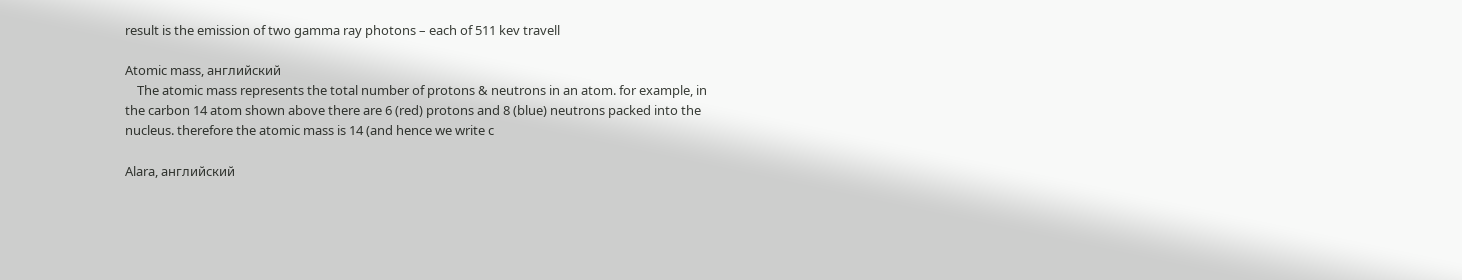result is the emission of two gamma ray photons – each of 511 kev travell

Atomic mass, английский
    The atomic mass represents the total number of protons & neutrons in an atom. for example, in the carbon 14 atom shown above there are 6 (red) protons and 8 (blue) neutrons packed into the nucleus. therefore the atomic mass is 14 (and hence we write c

Alara, английский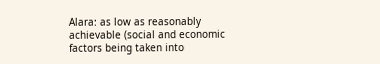Alara: as low as reasonably achievable (social and economic factors being taken into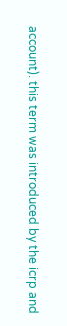account). this term was introduced by the icrp and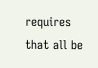requires that all be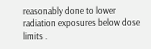reasonably done to lower radiation exposures below dose limits .